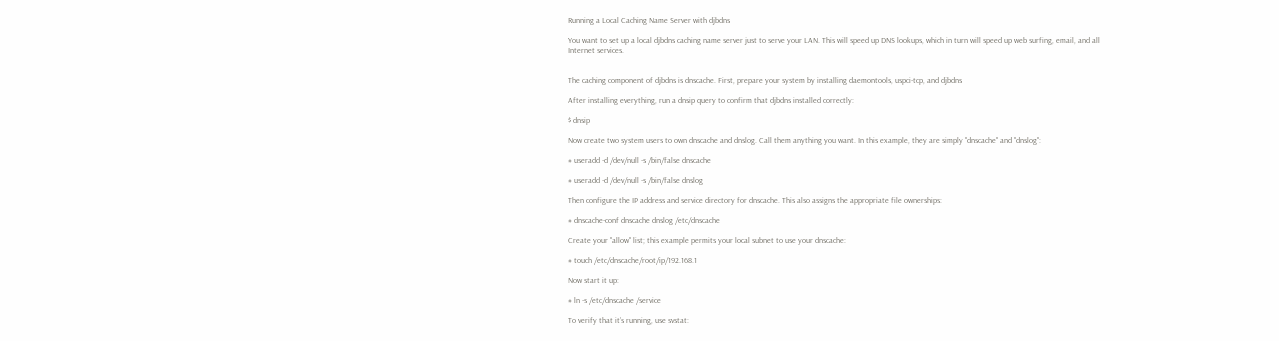Running a Local Caching Name Server with djbdns

You want to set up a local djbdns caching name server just to serve your LAN. This will speed up DNS lookups, which in turn will speed up web surfing, email, and all Internet services.


The caching component of djbdns is dnscache. First, prepare your system by installing daemontools, uspci-tcp, and djbdns

After installing everything, run a dnsip query to confirm that djbdns installed correctly:

$ dnsip

Now create two system users to own dnscache and dnslog. Call them anything you want. In this example, they are simply "dnscache" and "dnslog":

# useradd -d /dev/null -s /bin/false dnscache

# useradd -d /dev/null -s /bin/false dnslog

Then configure the IP address and service directory for dnscache. This also assigns the appropriate file ownerships:

# dnscache-conf dnscache dnslog /etc/dnscache

Create your "allow" list; this example permits your local subnet to use your dnscache:

# touch /etc/dnscache/root/ip/192.168.1

Now start it up:

# ln -s /etc/dnscache /service

To verify that it’s running, use svstat: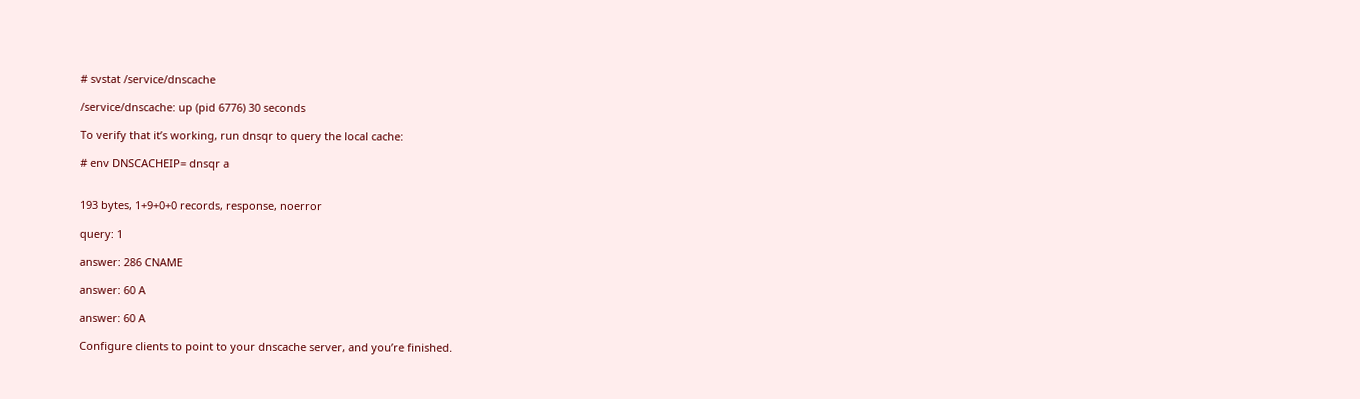# svstat /service/dnscache

/service/dnscache: up (pid 6776) 30 seconds

To verify that it’s working, run dnsqr to query the local cache:

# env DNSCACHEIP= dnsqr a


193 bytes, 1+9+0+0 records, response, noerror

query: 1

answer: 286 CNAME

answer: 60 A

answer: 60 A

Configure clients to point to your dnscache server, and you’re finished.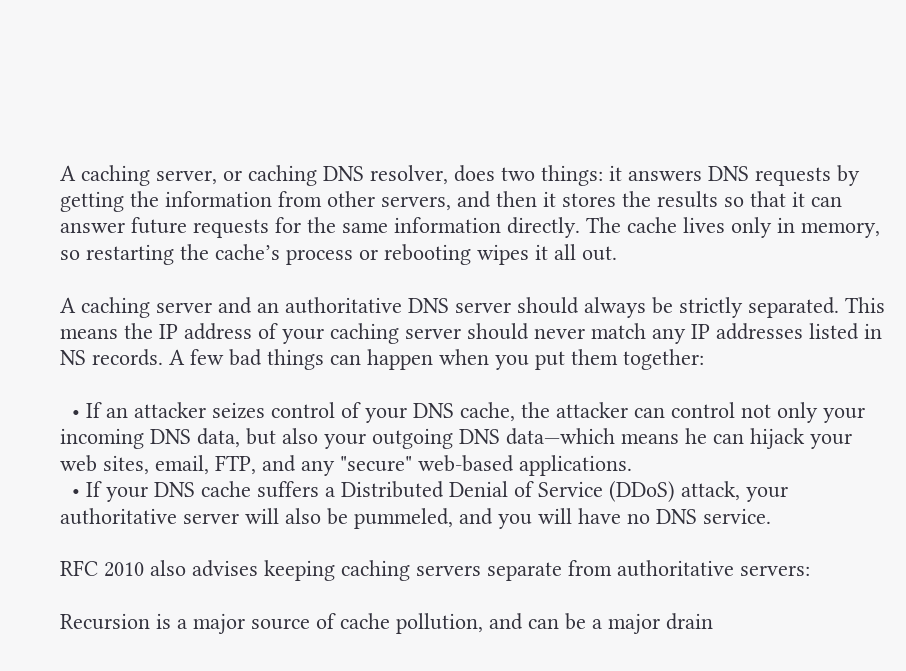A caching server, or caching DNS resolver, does two things: it answers DNS requests by getting the information from other servers, and then it stores the results so that it can answer future requests for the same information directly. The cache lives only in memory, so restarting the cache’s process or rebooting wipes it all out.

A caching server and an authoritative DNS server should always be strictly separated. This means the IP address of your caching server should never match any IP addresses listed in NS records. A few bad things can happen when you put them together:

  • If an attacker seizes control of your DNS cache, the attacker can control not only your incoming DNS data, but also your outgoing DNS data—which means he can hijack your web sites, email, FTP, and any "secure" web-based applications.
  • If your DNS cache suffers a Distributed Denial of Service (DDoS) attack, your authoritative server will also be pummeled, and you will have no DNS service.

RFC 2010 also advises keeping caching servers separate from authoritative servers:

Recursion is a major source of cache pollution, and can be a major drain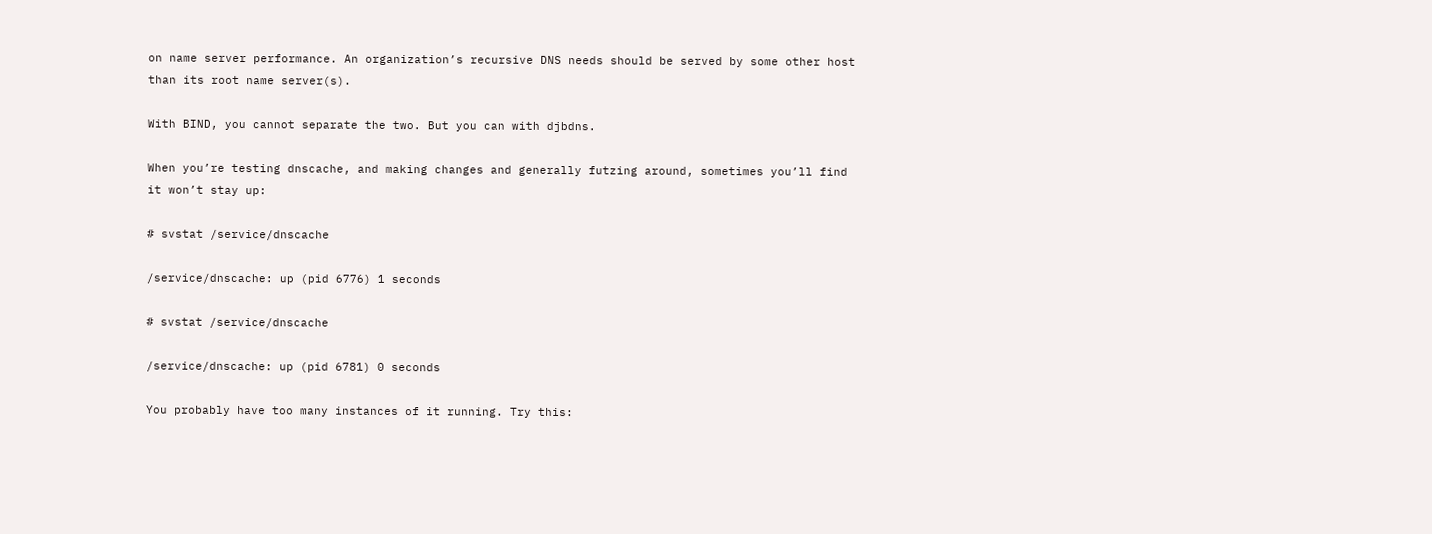on name server performance. An organization’s recursive DNS needs should be served by some other host than its root name server(s).

With BIND, you cannot separate the two. But you can with djbdns.

When you’re testing dnscache, and making changes and generally futzing around, sometimes you’ll find it won’t stay up:

# svstat /service/dnscache

/service/dnscache: up (pid 6776) 1 seconds

# svstat /service/dnscache

/service/dnscache: up (pid 6781) 0 seconds

You probably have too many instances of it running. Try this: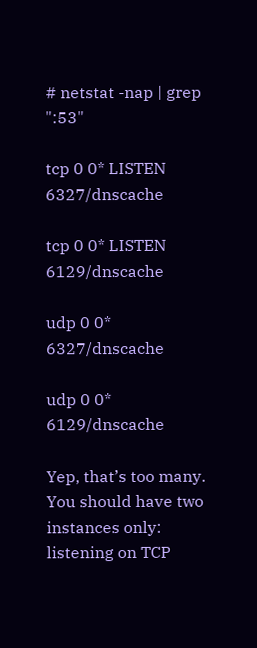# netstat -nap | grep ":53"

tcp 0 0* LISTEN 6327/dnscache

tcp 0 0* LISTEN 6129/dnscache

udp 0 0* 6327/dnscache

udp 0 0* 6129/dnscache

Yep, that’s too many. You should have two instances only: listening on TCP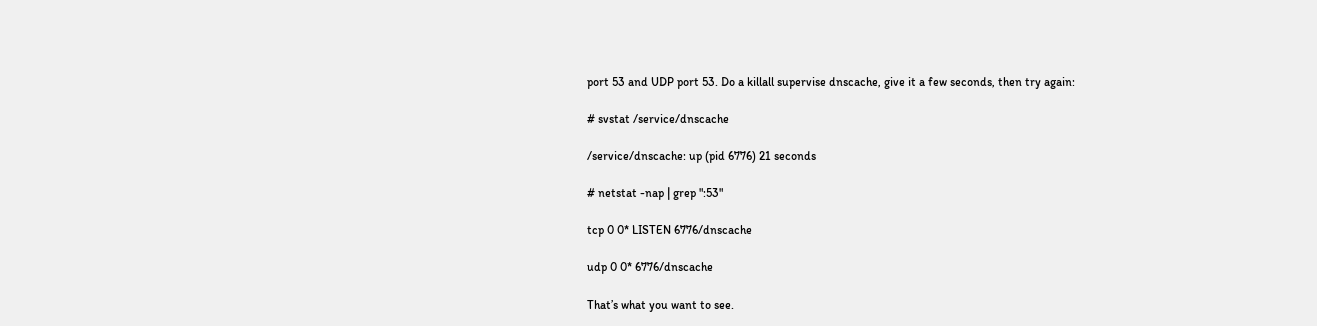port 53 and UDP port 53. Do a killall supervise dnscache, give it a few seconds, then try again:

# svstat /service/dnscache

/service/dnscache: up (pid 6776) 21 seconds

# netstat -nap | grep ":53"

tcp 0 0* LISTEN 6776/dnscache

udp 0 0* 6776/dnscache

That’s what you want to see.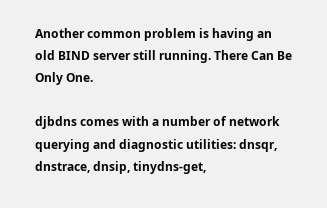Another common problem is having an old BIND server still running. There Can Be Only One.

djbdns comes with a number of network querying and diagnostic utilities: dnsqr, dnstrace, dnsip, tinydns-get,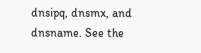dnsipq, dnsmx, and dnsname. See the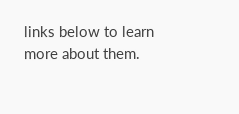links below to learn more about them.